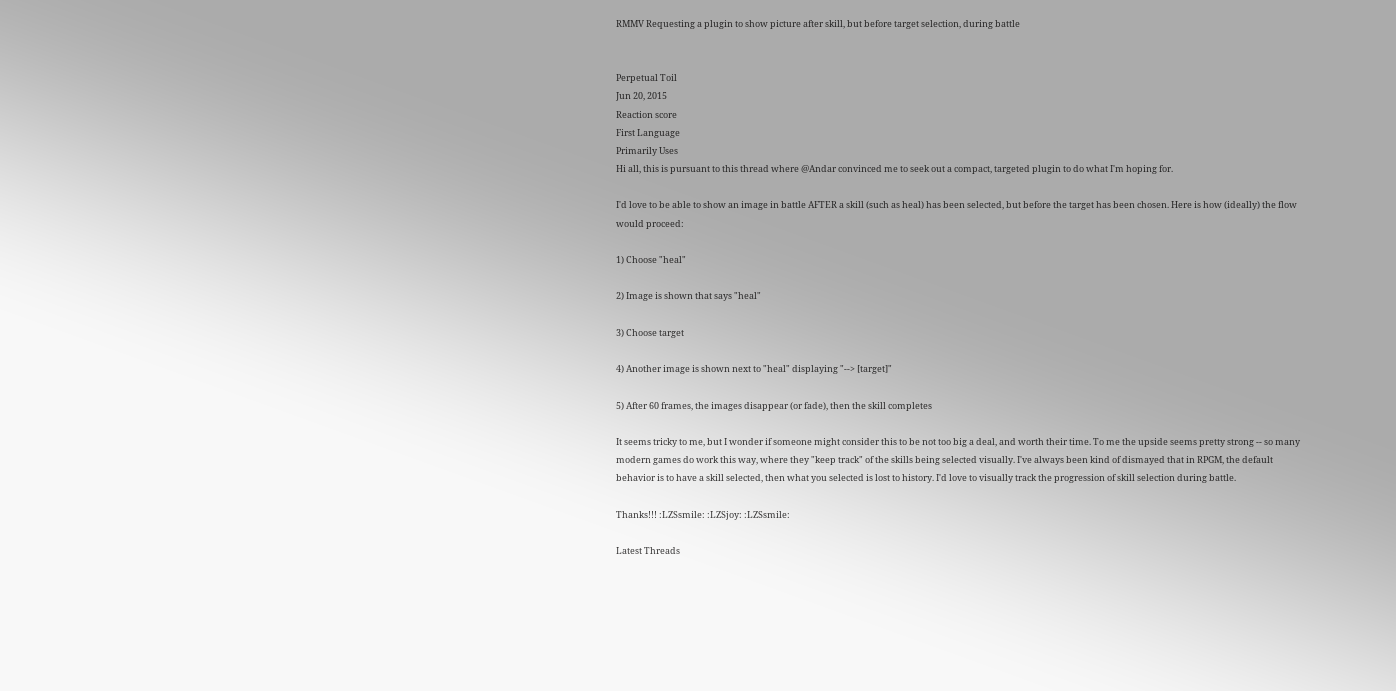RMMV Requesting a plugin to show picture after skill, but before target selection, during battle


Perpetual Toil
Jun 20, 2015
Reaction score
First Language
Primarily Uses
Hi all, this is pursuant to this thread where @Andar convinced me to seek out a compact, targeted plugin to do what I'm hoping for.

I'd love to be able to show an image in battle AFTER a skill (such as heal) has been selected, but before the target has been chosen. Here is how (ideally) the flow would proceed:

1) Choose "heal"

2) Image is shown that says "heal"

3) Choose target

4) Another image is shown next to "heal" displaying "--> [target]"

5) After 60 frames, the images disappear (or fade), then the skill completes

It seems tricky to me, but I wonder if someone might consider this to be not too big a deal, and worth their time. To me the upside seems pretty strong -- so many modern games do work this way, where they "keep track" of the skills being selected visually. I've always been kind of dismayed that in RPGM, the default behavior is to have a skill selected, then what you selected is lost to history. I'd love to visually track the progression of skill selection during battle.

Thanks!!! :LZSsmile: :LZSjoy: :LZSsmile:

Latest Threads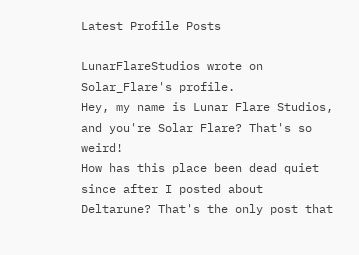Latest Profile Posts

LunarFlareStudios wrote on Solar_Flare's profile.
Hey, my name is Lunar Flare Studios, and you're Solar Flare? That's so weird!
How has this place been dead quiet since after I posted about Deltarune? That's the only post that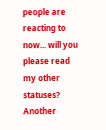people are reacting to now... will you please read my other statuses?
Another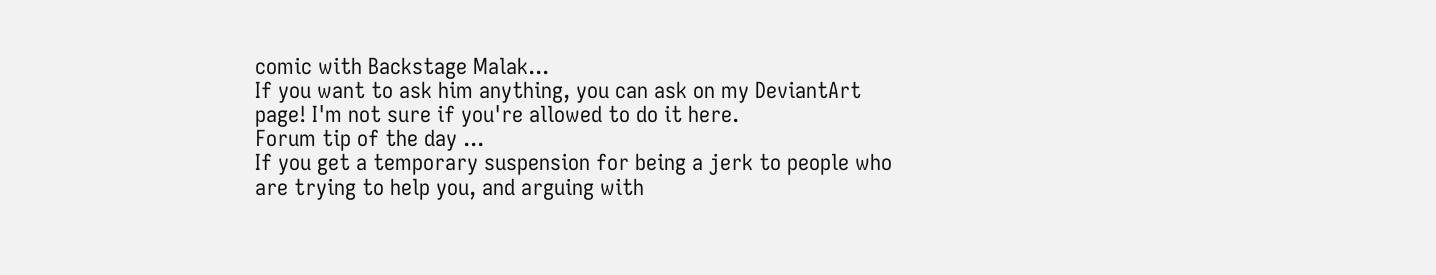comic with Backstage Malak...
If you want to ask him anything, you can ask on my DeviantArt page! I'm not sure if you're allowed to do it here.
Forum tip of the day ...
If you get a temporary suspension for being a jerk to people who are trying to help you, and arguing with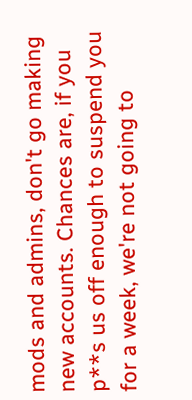mods and admins, don't go making new accounts. Chances are, if you p**s us off enough to suspend you for a week, we're not going to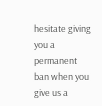hesitate giving you a permanent ban when you give us a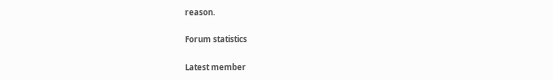reason.

Forum statistics

Latest member